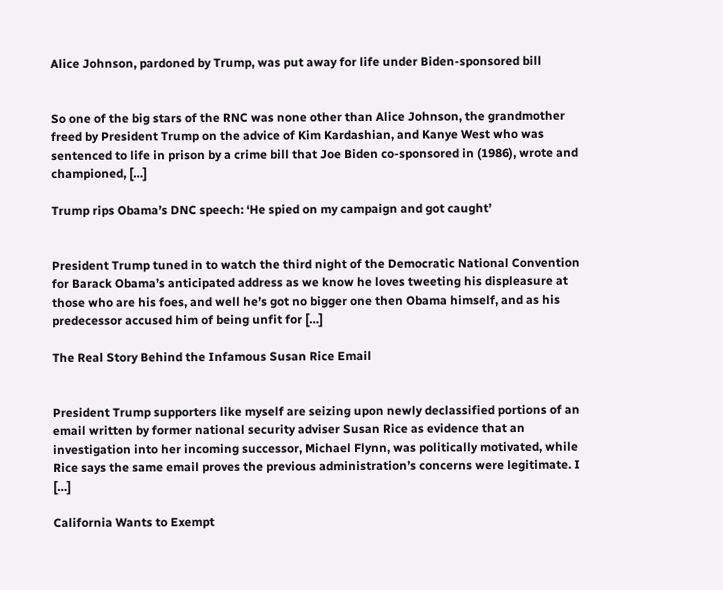Alice Johnson, pardoned by Trump, was put away for life under Biden-sponsored bill


So one of the big stars of the RNC was none other than Alice Johnson, the grandmother freed by President Trump on the advice of Kim Kardashian, and Kanye West who was sentenced to life in prison by a crime bill that Joe Biden co-sponsored in (1986), wrote and championed, […]

Trump rips Obama’s DNC speech: ‘He spied on my campaign and got caught’


President Trump tuned in to watch the third night of the Democratic National Convention for Barack Obama’s anticipated address as we know he loves tweeting his displeasure at those who are his foes, and well he’s got no bigger one then Obama himself, and as his predecessor accused him of being unfit for […]

The Real Story Behind the Infamous Susan Rice Email


President Trump supporters like myself are seizing upon newly declassified portions of an email written by former national security adviser Susan Rice as evidence that an investigation into her incoming successor, Michael Flynn, was politically motivated, while Rice says the same email proves the previous administration’s concerns were legitimate. I […]

California Wants to Exempt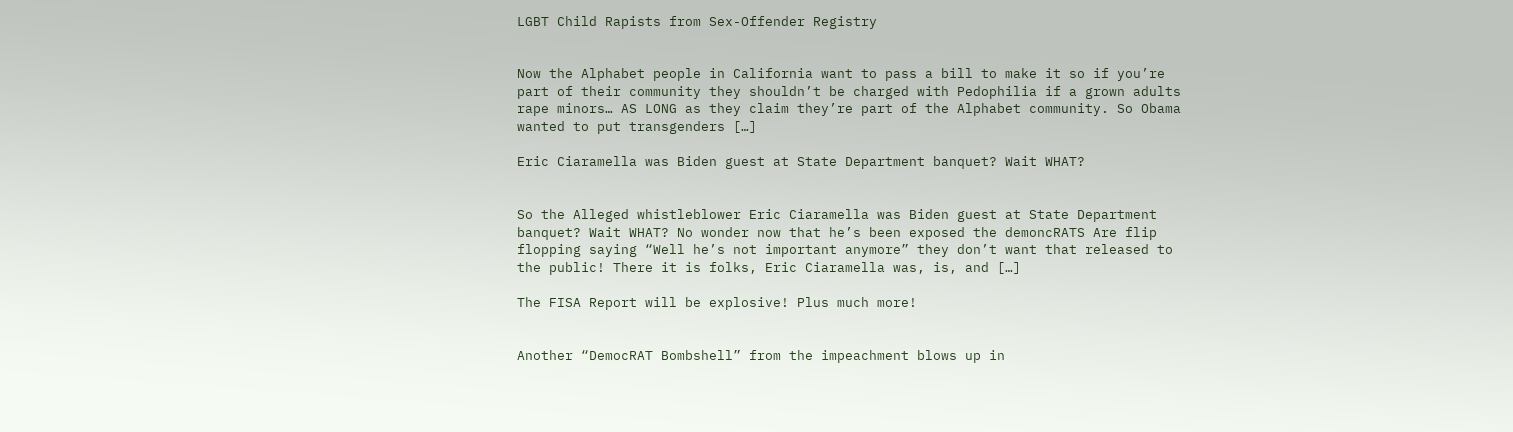LGBT Child Rapists from Sex-Offender Registry


Now the Alphabet people in California want to pass a bill to make it so if you’re part of their community they shouldn’t be charged with Pedophilia if a grown adults rape minors… AS LONG as they claim they’re part of the Alphabet community. So Obama wanted to put transgenders […]

Eric Ciaramella was Biden guest at State Department banquet? Wait WHAT?


So the Alleged whistleblower Eric Ciaramella was Biden guest at State Department banquet? Wait WHAT? No wonder now that he’s been exposed the demoncRATS Are flip flopping saying “Well he’s not important anymore” they don’t want that released to the public! There it is folks, Eric Ciaramella was, is, and […]

The FISA Report will be explosive! Plus much more!


Another “DemocRAT Bombshell” from the impeachment blows up in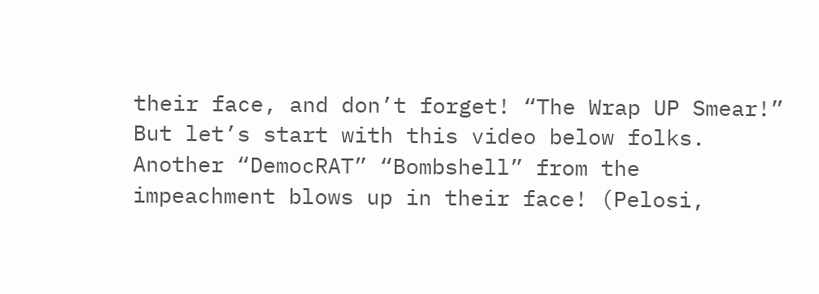their face, and don’t forget! “The Wrap UP Smear!” But let’s start with this video below folks. Another “DemocRAT” “Bombshell” from the impeachment blows up in their face! (Pelosi,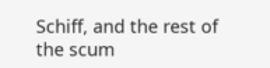Schiff, and the rest of the scum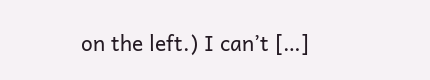on the left.) I can’t […]